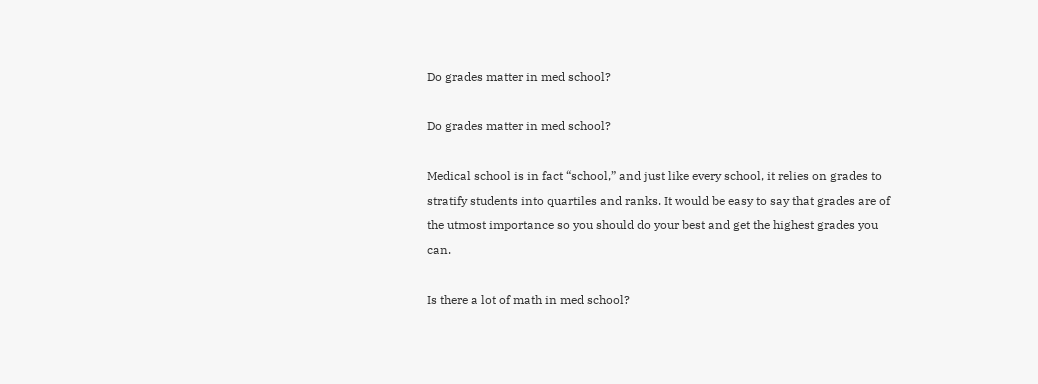Do grades matter in med school?

Do grades matter in med school?

Medical school is in fact “school,” and just like every school, it relies on grades to stratify students into quartiles and ranks. It would be easy to say that grades are of the utmost importance so you should do your best and get the highest grades you can.

Is there a lot of math in med school?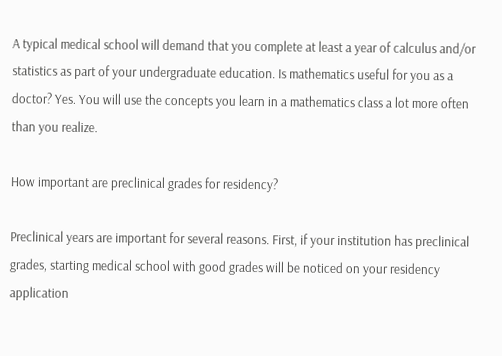A typical medical school will demand that you complete at least a year of calculus and/or statistics as part of your undergraduate education. Is mathematics useful for you as a doctor? Yes. You will use the concepts you learn in a mathematics class a lot more often than you realize.

How important are preclinical grades for residency?

Preclinical years are important for several reasons. First, if your institution has preclinical grades, starting medical school with good grades will be noticed on your residency application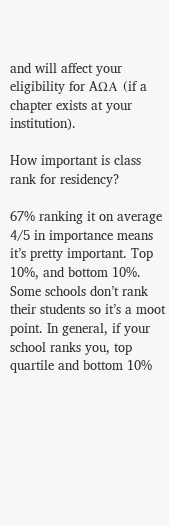and will affect your eligibility for AΩA (if a chapter exists at your institution).

How important is class rank for residency?

67% ranking it on average 4/5 in importance means it’s pretty important. Top 10%, and bottom 10%. Some schools don’t rank their students so it’s a moot point. In general, if your school ranks you, top quartile and bottom 10%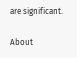are significant.

About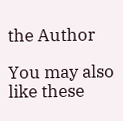the Author

You may also like these